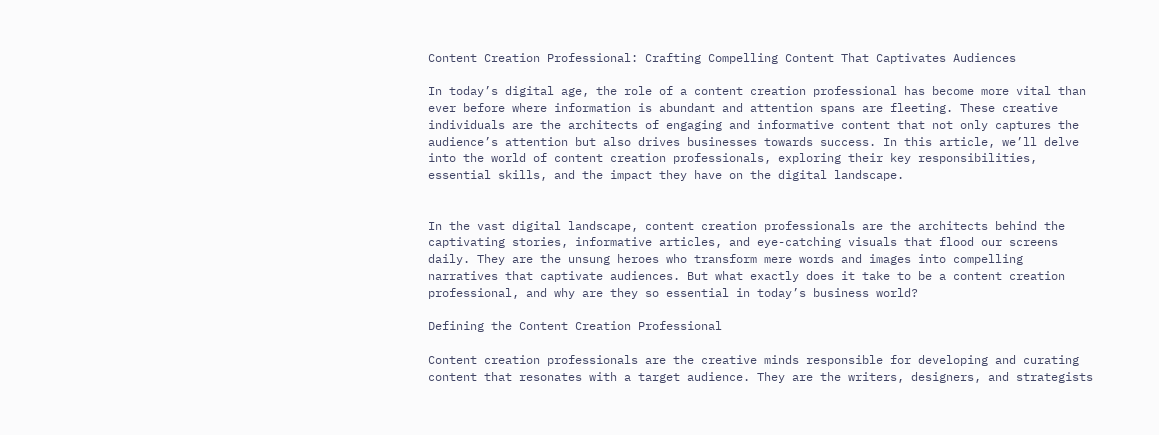Content Creation Professional: Crafting Compelling Content That Captivates Audiences

In today’s digital age, the role of a content creation professional has become more vital than ever before where information is abundant and attention spans are fleeting. These creative individuals are the architects of engaging and informative content that not only captures the audience’s attention but also drives businesses towards success. In this article, we’ll delve into the world of content creation professionals, exploring their key responsibilities, essential skills, and the impact they have on the digital landscape.


In the vast digital landscape, content creation professionals are the architects behind the captivating stories, informative articles, and eye-catching visuals that flood our screens daily. They are the unsung heroes who transform mere words and images into compelling narratives that captivate audiences. But what exactly does it take to be a content creation professional, and why are they so essential in today’s business world?

Defining the Content Creation Professional

Content creation professionals are the creative minds responsible for developing and curating content that resonates with a target audience. They are the writers, designers, and strategists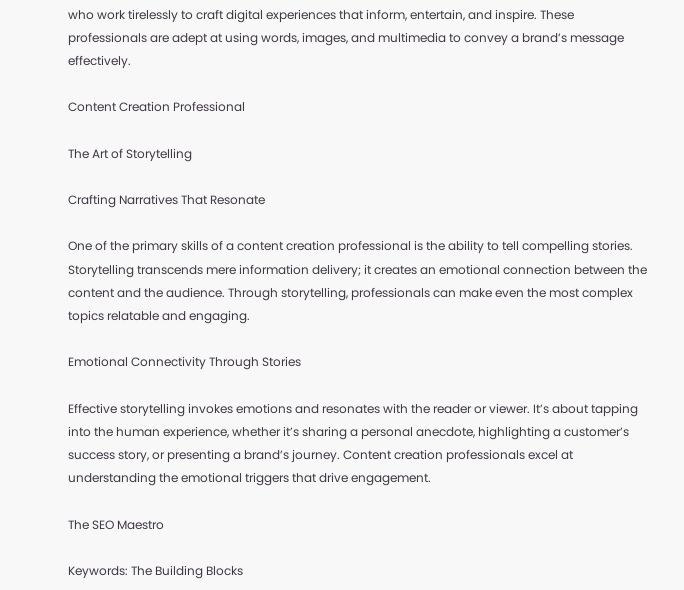who work tirelessly to craft digital experiences that inform, entertain, and inspire. These professionals are adept at using words, images, and multimedia to convey a brand’s message effectively.

Content Creation Professional

The Art of Storytelling

Crafting Narratives That Resonate

One of the primary skills of a content creation professional is the ability to tell compelling stories. Storytelling transcends mere information delivery; it creates an emotional connection between the content and the audience. Through storytelling, professionals can make even the most complex topics relatable and engaging.

Emotional Connectivity Through Stories

Effective storytelling invokes emotions and resonates with the reader or viewer. It’s about tapping into the human experience, whether it’s sharing a personal anecdote, highlighting a customer’s success story, or presenting a brand’s journey. Content creation professionals excel at understanding the emotional triggers that drive engagement.

The SEO Maestro

Keywords: The Building Blocks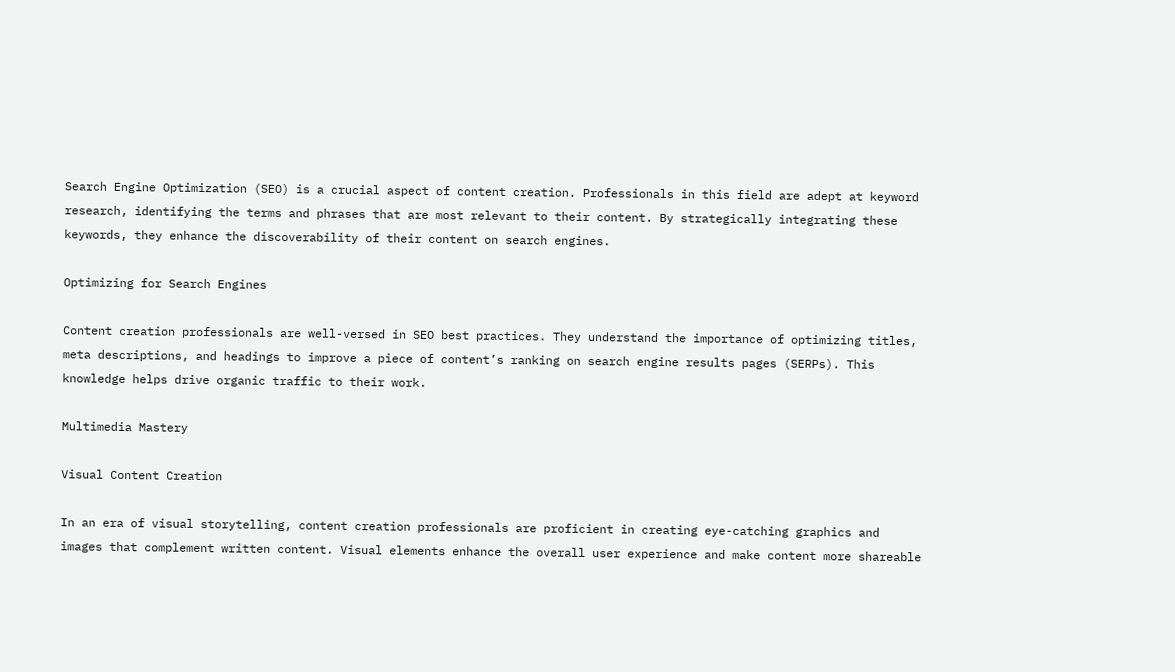Search Engine Optimization (SEO) is a crucial aspect of content creation. Professionals in this field are adept at keyword research, identifying the terms and phrases that are most relevant to their content. By strategically integrating these keywords, they enhance the discoverability of their content on search engines.

Optimizing for Search Engines

Content creation professionals are well-versed in SEO best practices. They understand the importance of optimizing titles, meta descriptions, and headings to improve a piece of content’s ranking on search engine results pages (SERPs). This knowledge helps drive organic traffic to their work.

Multimedia Mastery

Visual Content Creation

In an era of visual storytelling, content creation professionals are proficient in creating eye-catching graphics and images that complement written content. Visual elements enhance the overall user experience and make content more shareable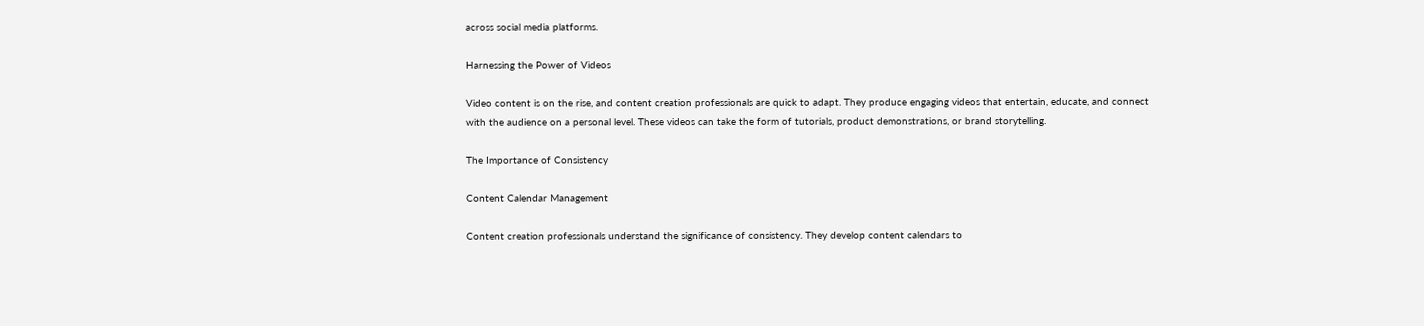across social media platforms.

Harnessing the Power of Videos

Video content is on the rise, and content creation professionals are quick to adapt. They produce engaging videos that entertain, educate, and connect with the audience on a personal level. These videos can take the form of tutorials, product demonstrations, or brand storytelling.

The Importance of Consistency

Content Calendar Management

Content creation professionals understand the significance of consistency. They develop content calendars to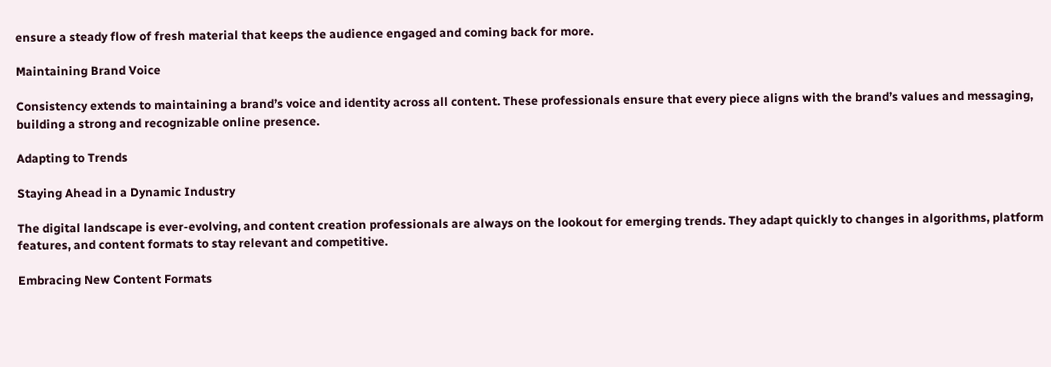ensure a steady flow of fresh material that keeps the audience engaged and coming back for more.

Maintaining Brand Voice

Consistency extends to maintaining a brand’s voice and identity across all content. These professionals ensure that every piece aligns with the brand’s values and messaging, building a strong and recognizable online presence.

Adapting to Trends

Staying Ahead in a Dynamic Industry

The digital landscape is ever-evolving, and content creation professionals are always on the lookout for emerging trends. They adapt quickly to changes in algorithms, platform features, and content formats to stay relevant and competitive.

Embracing New Content Formats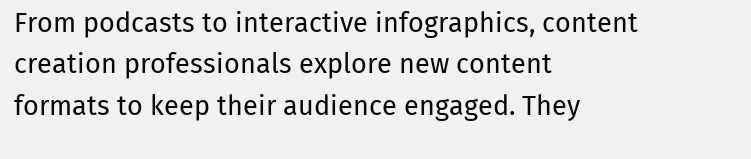From podcasts to interactive infographics, content creation professionals explore new content formats to keep their audience engaged. They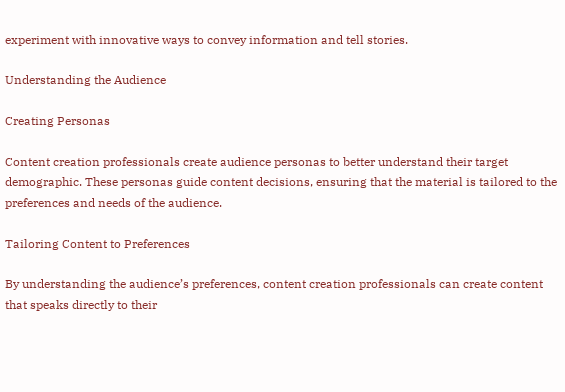experiment with innovative ways to convey information and tell stories.

Understanding the Audience

Creating Personas

Content creation professionals create audience personas to better understand their target demographic. These personas guide content decisions, ensuring that the material is tailored to the preferences and needs of the audience.

Tailoring Content to Preferences

By understanding the audience’s preferences, content creation professionals can create content that speaks directly to their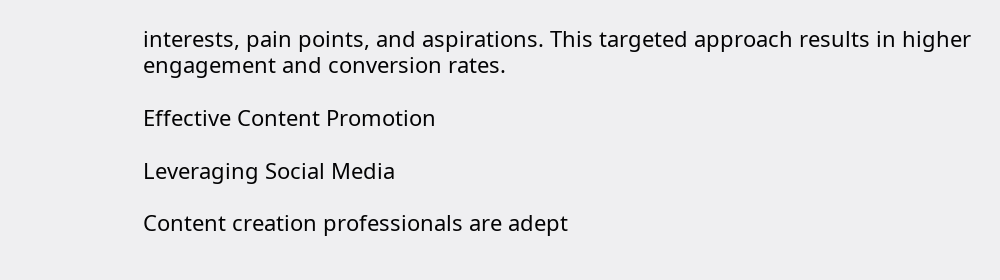interests, pain points, and aspirations. This targeted approach results in higher engagement and conversion rates.

Effective Content Promotion

Leveraging Social Media

Content creation professionals are adept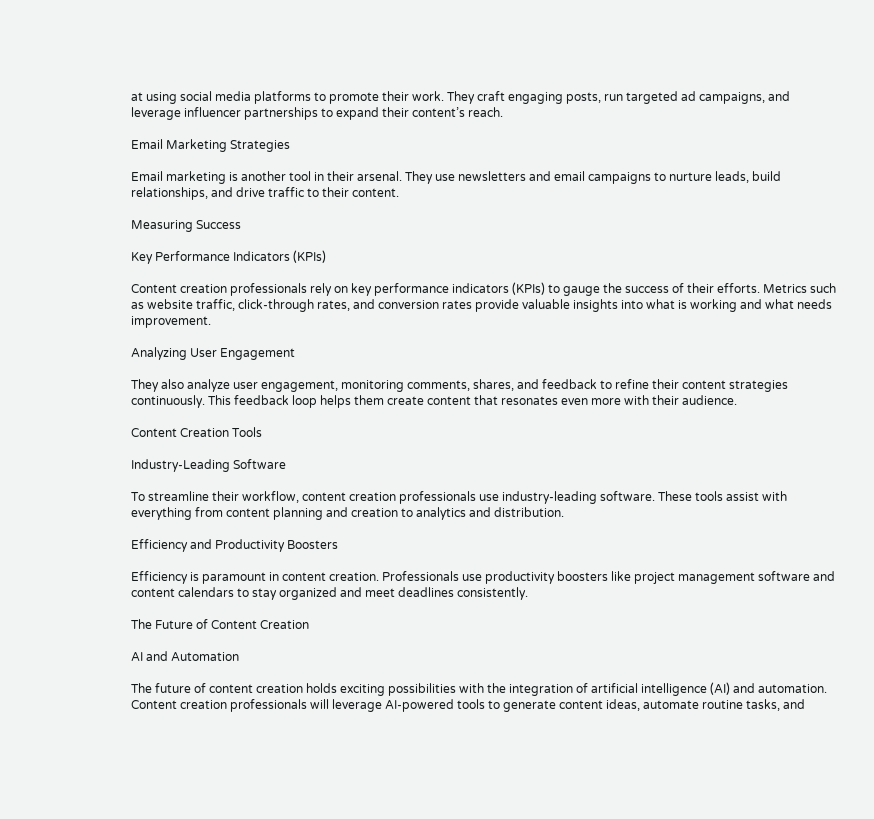at using social media platforms to promote their work. They craft engaging posts, run targeted ad campaigns, and leverage influencer partnerships to expand their content’s reach.

Email Marketing Strategies

Email marketing is another tool in their arsenal. They use newsletters and email campaigns to nurture leads, build relationships, and drive traffic to their content.

Measuring Success

Key Performance Indicators (KPIs)

Content creation professionals rely on key performance indicators (KPIs) to gauge the success of their efforts. Metrics such as website traffic, click-through rates, and conversion rates provide valuable insights into what is working and what needs improvement.

Analyzing User Engagement

They also analyze user engagement, monitoring comments, shares, and feedback to refine their content strategies continuously. This feedback loop helps them create content that resonates even more with their audience.

Content Creation Tools

Industry-Leading Software

To streamline their workflow, content creation professionals use industry-leading software. These tools assist with everything from content planning and creation to analytics and distribution.

Efficiency and Productivity Boosters

Efficiency is paramount in content creation. Professionals use productivity boosters like project management software and content calendars to stay organized and meet deadlines consistently.

The Future of Content Creation

AI and Automation

The future of content creation holds exciting possibilities with the integration of artificial intelligence (AI) and automation. Content creation professionals will leverage AI-powered tools to generate content ideas, automate routine tasks, and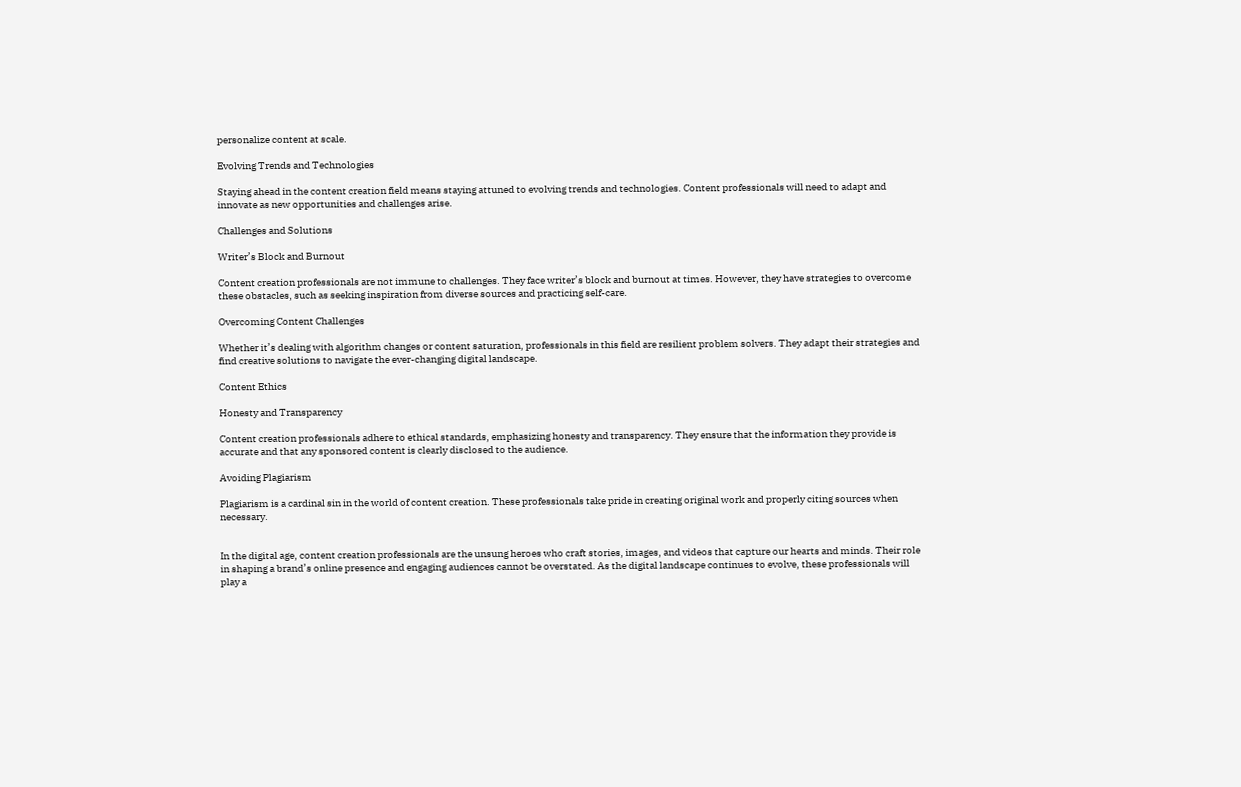personalize content at scale.

Evolving Trends and Technologies

Staying ahead in the content creation field means staying attuned to evolving trends and technologies. Content professionals will need to adapt and innovate as new opportunities and challenges arise.

Challenges and Solutions

Writer’s Block and Burnout

Content creation professionals are not immune to challenges. They face writer’s block and burnout at times. However, they have strategies to overcome these obstacles, such as seeking inspiration from diverse sources and practicing self-care.

Overcoming Content Challenges

Whether it’s dealing with algorithm changes or content saturation, professionals in this field are resilient problem solvers. They adapt their strategies and find creative solutions to navigate the ever-changing digital landscape.

Content Ethics

Honesty and Transparency

Content creation professionals adhere to ethical standards, emphasizing honesty and transparency. They ensure that the information they provide is accurate and that any sponsored content is clearly disclosed to the audience.

Avoiding Plagiarism

Plagiarism is a cardinal sin in the world of content creation. These professionals take pride in creating original work and properly citing sources when necessary.


In the digital age, content creation professionals are the unsung heroes who craft stories, images, and videos that capture our hearts and minds. Their role in shaping a brand’s online presence and engaging audiences cannot be overstated. As the digital landscape continues to evolve, these professionals will play a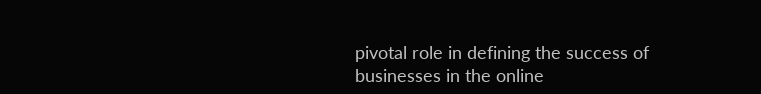pivotal role in defining the success of businesses in the online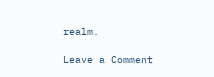realm.

Leave a Comment